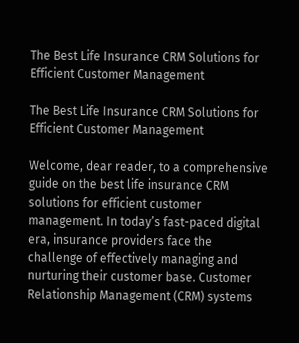The Best Life Insurance CRM Solutions for Efficient Customer Management

The Best Life Insurance CRM Solutions for Efficient Customer Management

Welcome, dear reader, to a comprehensive guide on the best life insurance CRM solutions for efficient customer management. In today’s fast-paced digital era, insurance providers face the challenge of effectively managing and nurturing their customer base. Customer Relationship Management (CRM) systems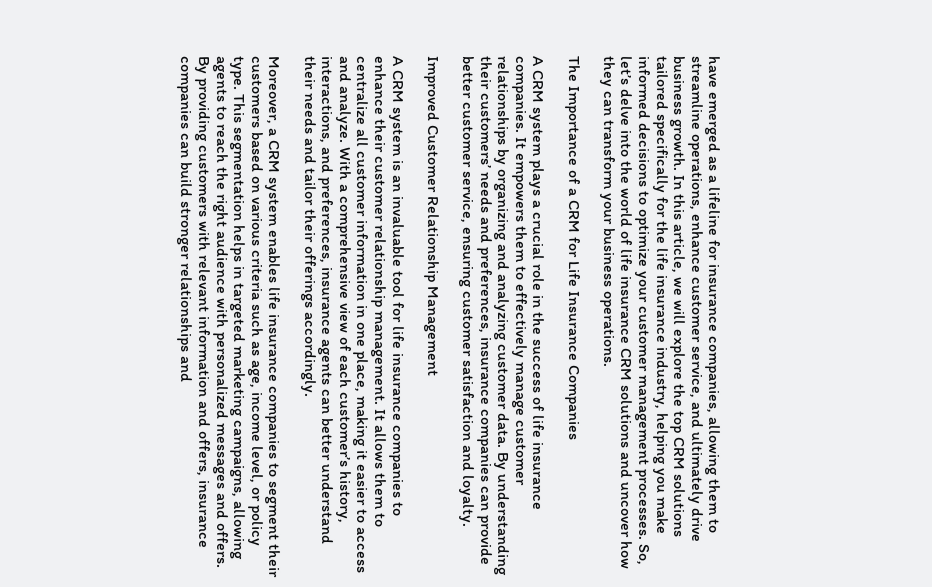have emerged as a lifeline for insurance companies, allowing them to streamline operations, enhance customer service, and ultimately drive business growth. In this article, we will explore the top CRM solutions tailored specifically for the life insurance industry, helping you make informed decisions to optimize your customer management processes. So, let’s delve into the world of life insurance CRM solutions and uncover how they can transform your business operations.

The Importance of a CRM for Life Insurance Companies

A CRM system plays a crucial role in the success of life insurance companies. It empowers them to effectively manage customer relationships by organizing and analyzing customer data. By understanding their customers’ needs and preferences, insurance companies can provide better customer service, ensuring customer satisfaction and loyalty.

Improved Customer Relationship Management

A CRM system is an invaluable tool for life insurance companies to enhance their customer relationship management. It allows them to centralize all customer information in one place, making it easier to access and analyze. With a comprehensive view of each customer’s history, interactions, and preferences, insurance agents can better understand their needs and tailor their offerings accordingly.

Moreover, a CRM system enables life insurance companies to segment their customers based on various criteria such as age, income level, or policy type. This segmentation helps in targeted marketing campaigns, allowing agents to reach the right audience with personalized messages and offers. By providing customers with relevant information and offers, insurance companies can build stronger relationships and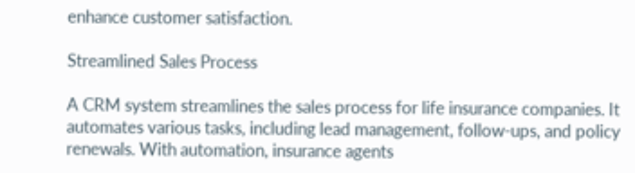enhance customer satisfaction.

Streamlined Sales Process

A CRM system streamlines the sales process for life insurance companies. It automates various tasks, including lead management, follow-ups, and policy renewals. With automation, insurance agents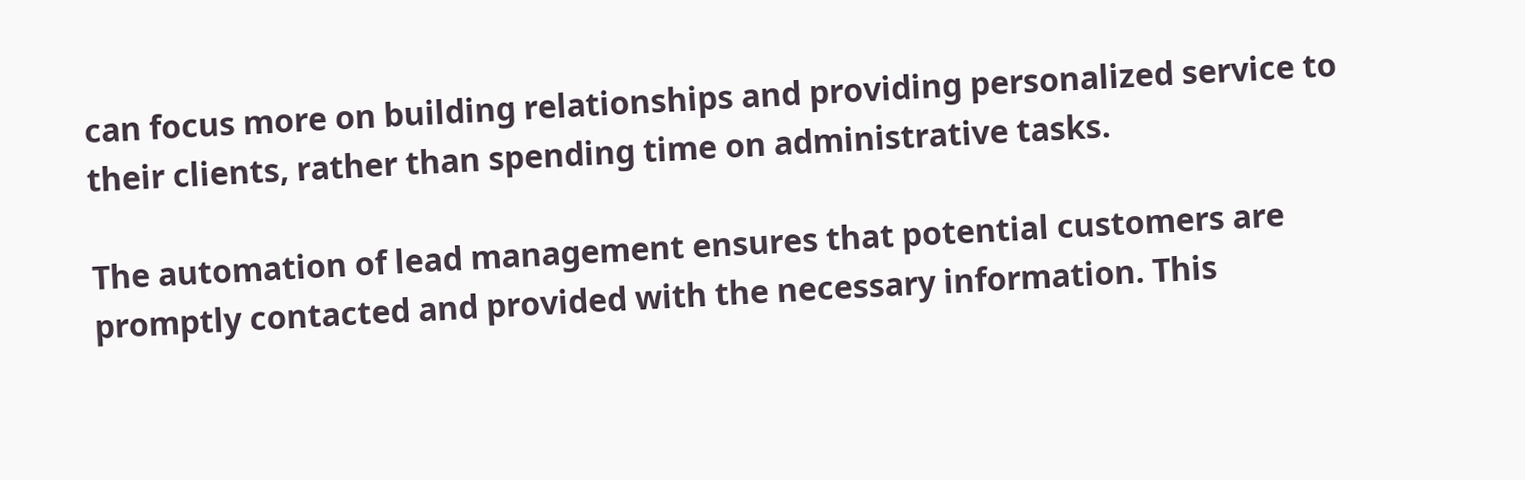can focus more on building relationships and providing personalized service to their clients, rather than spending time on administrative tasks.

The automation of lead management ensures that potential customers are promptly contacted and provided with the necessary information. This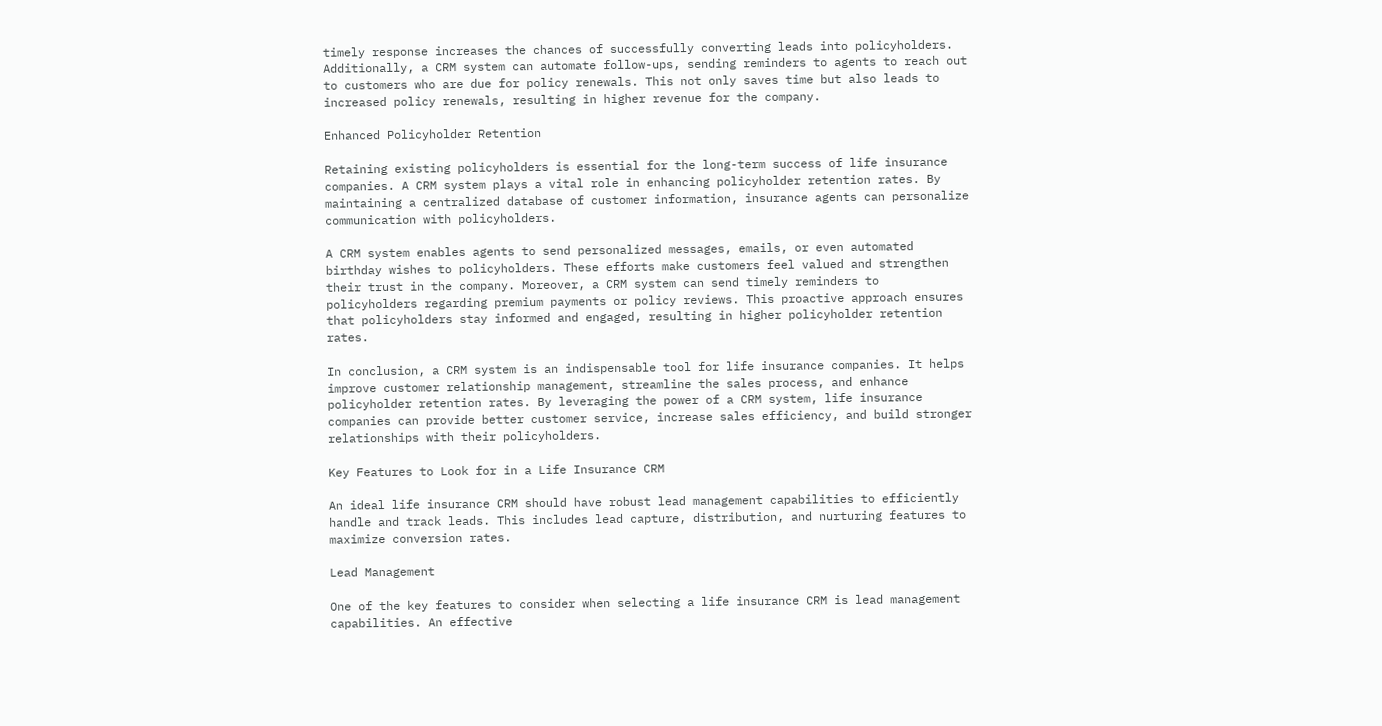timely response increases the chances of successfully converting leads into policyholders. Additionally, a CRM system can automate follow-ups, sending reminders to agents to reach out to customers who are due for policy renewals. This not only saves time but also leads to increased policy renewals, resulting in higher revenue for the company.

Enhanced Policyholder Retention

Retaining existing policyholders is essential for the long-term success of life insurance companies. A CRM system plays a vital role in enhancing policyholder retention rates. By maintaining a centralized database of customer information, insurance agents can personalize communication with policyholders.

A CRM system enables agents to send personalized messages, emails, or even automated birthday wishes to policyholders. These efforts make customers feel valued and strengthen their trust in the company. Moreover, a CRM system can send timely reminders to policyholders regarding premium payments or policy reviews. This proactive approach ensures that policyholders stay informed and engaged, resulting in higher policyholder retention rates.

In conclusion, a CRM system is an indispensable tool for life insurance companies. It helps improve customer relationship management, streamline the sales process, and enhance policyholder retention rates. By leveraging the power of a CRM system, life insurance companies can provide better customer service, increase sales efficiency, and build stronger relationships with their policyholders.

Key Features to Look for in a Life Insurance CRM

An ideal life insurance CRM should have robust lead management capabilities to efficiently handle and track leads. This includes lead capture, distribution, and nurturing features to maximize conversion rates.

Lead Management

One of the key features to consider when selecting a life insurance CRM is lead management capabilities. An effective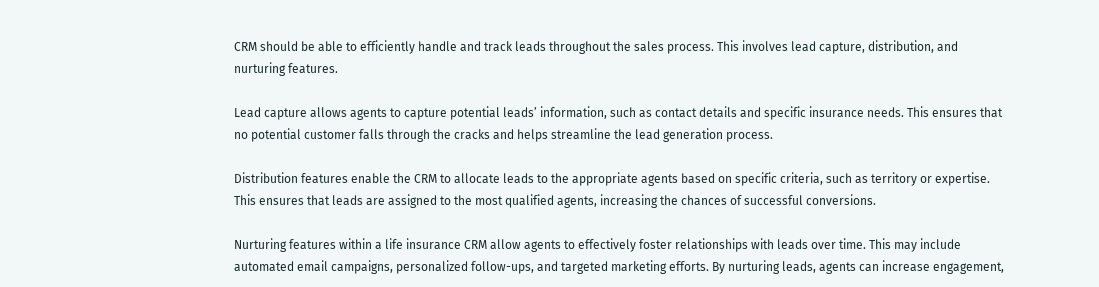CRM should be able to efficiently handle and track leads throughout the sales process. This involves lead capture, distribution, and nurturing features.

Lead capture allows agents to capture potential leads’ information, such as contact details and specific insurance needs. This ensures that no potential customer falls through the cracks and helps streamline the lead generation process.

Distribution features enable the CRM to allocate leads to the appropriate agents based on specific criteria, such as territory or expertise. This ensures that leads are assigned to the most qualified agents, increasing the chances of successful conversions.

Nurturing features within a life insurance CRM allow agents to effectively foster relationships with leads over time. This may include automated email campaigns, personalized follow-ups, and targeted marketing efforts. By nurturing leads, agents can increase engagement,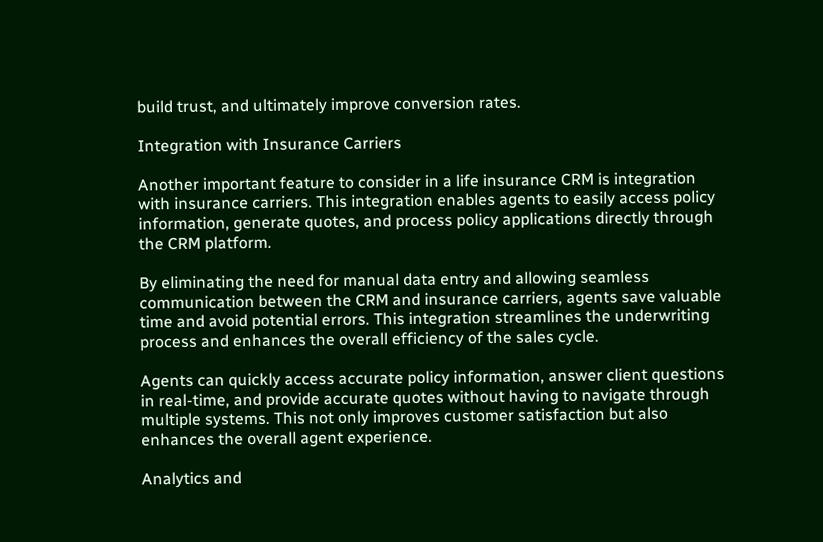build trust, and ultimately improve conversion rates.

Integration with Insurance Carriers

Another important feature to consider in a life insurance CRM is integration with insurance carriers. This integration enables agents to easily access policy information, generate quotes, and process policy applications directly through the CRM platform.

By eliminating the need for manual data entry and allowing seamless communication between the CRM and insurance carriers, agents save valuable time and avoid potential errors. This integration streamlines the underwriting process and enhances the overall efficiency of the sales cycle.

Agents can quickly access accurate policy information, answer client questions in real-time, and provide accurate quotes without having to navigate through multiple systems. This not only improves customer satisfaction but also enhances the overall agent experience.

Analytics and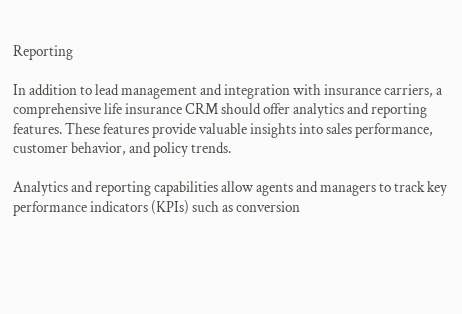Reporting

In addition to lead management and integration with insurance carriers, a comprehensive life insurance CRM should offer analytics and reporting features. These features provide valuable insights into sales performance, customer behavior, and policy trends.

Analytics and reporting capabilities allow agents and managers to track key performance indicators (KPIs) such as conversion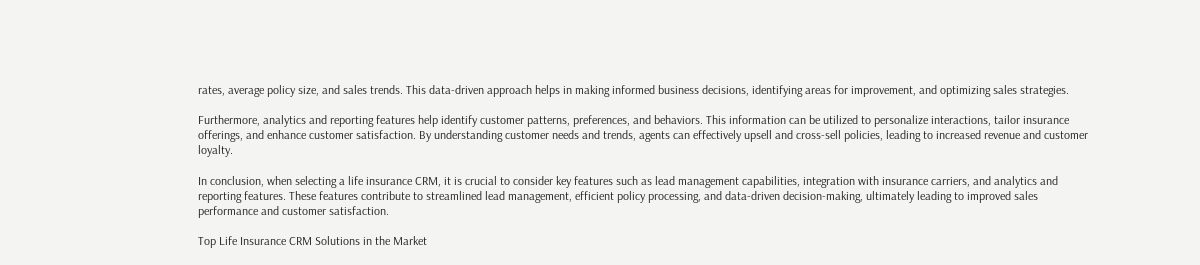rates, average policy size, and sales trends. This data-driven approach helps in making informed business decisions, identifying areas for improvement, and optimizing sales strategies.

Furthermore, analytics and reporting features help identify customer patterns, preferences, and behaviors. This information can be utilized to personalize interactions, tailor insurance offerings, and enhance customer satisfaction. By understanding customer needs and trends, agents can effectively upsell and cross-sell policies, leading to increased revenue and customer loyalty.

In conclusion, when selecting a life insurance CRM, it is crucial to consider key features such as lead management capabilities, integration with insurance carriers, and analytics and reporting features. These features contribute to streamlined lead management, efficient policy processing, and data-driven decision-making, ultimately leading to improved sales performance and customer satisfaction.

Top Life Insurance CRM Solutions in the Market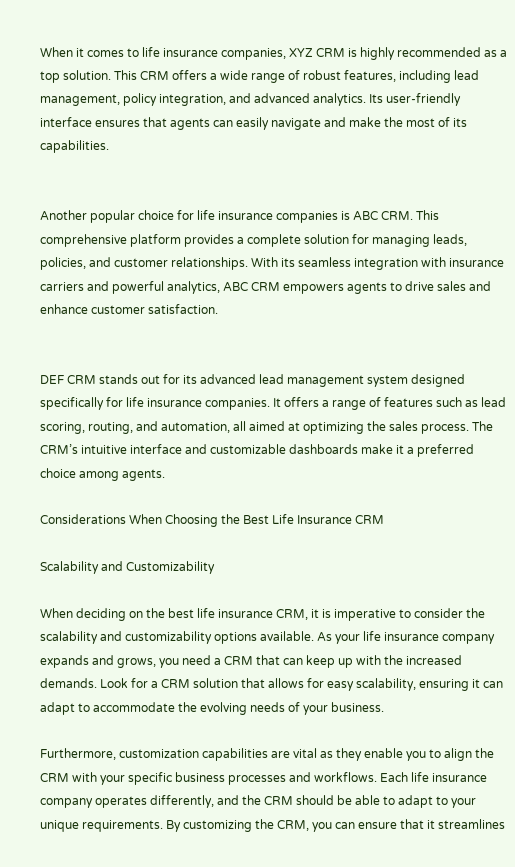When it comes to life insurance companies, XYZ CRM is highly recommended as a top solution. This CRM offers a wide range of robust features, including lead management, policy integration, and advanced analytics. Its user-friendly interface ensures that agents can easily navigate and make the most of its capabilities.


Another popular choice for life insurance companies is ABC CRM. This comprehensive platform provides a complete solution for managing leads, policies, and customer relationships. With its seamless integration with insurance carriers and powerful analytics, ABC CRM empowers agents to drive sales and enhance customer satisfaction.


DEF CRM stands out for its advanced lead management system designed specifically for life insurance companies. It offers a range of features such as lead scoring, routing, and automation, all aimed at optimizing the sales process. The CRM’s intuitive interface and customizable dashboards make it a preferred choice among agents.

Considerations When Choosing the Best Life Insurance CRM

Scalability and Customizability

When deciding on the best life insurance CRM, it is imperative to consider the scalability and customizability options available. As your life insurance company expands and grows, you need a CRM that can keep up with the increased demands. Look for a CRM solution that allows for easy scalability, ensuring it can adapt to accommodate the evolving needs of your business.

Furthermore, customization capabilities are vital as they enable you to align the CRM with your specific business processes and workflows. Each life insurance company operates differently, and the CRM should be able to adapt to your unique requirements. By customizing the CRM, you can ensure that it streamlines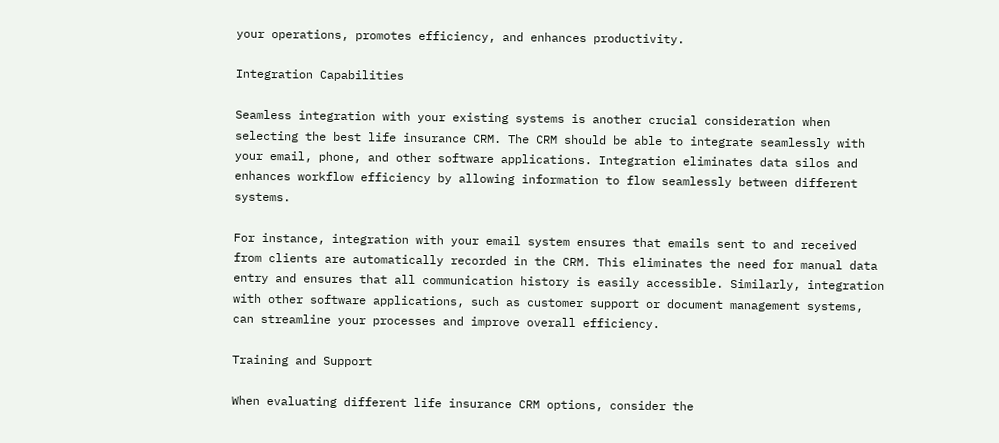your operations, promotes efficiency, and enhances productivity.

Integration Capabilities

Seamless integration with your existing systems is another crucial consideration when selecting the best life insurance CRM. The CRM should be able to integrate seamlessly with your email, phone, and other software applications. Integration eliminates data silos and enhances workflow efficiency by allowing information to flow seamlessly between different systems.

For instance, integration with your email system ensures that emails sent to and received from clients are automatically recorded in the CRM. This eliminates the need for manual data entry and ensures that all communication history is easily accessible. Similarly, integration with other software applications, such as customer support or document management systems, can streamline your processes and improve overall efficiency.

Training and Support

When evaluating different life insurance CRM options, consider the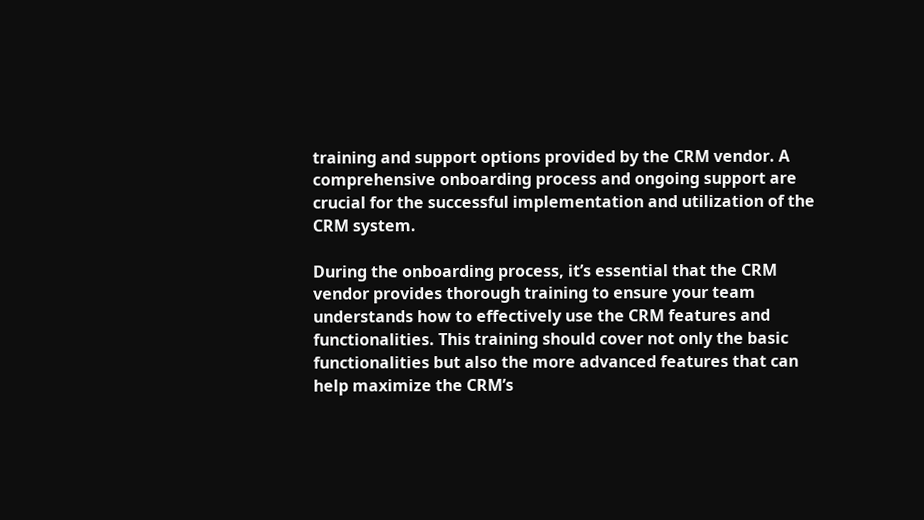training and support options provided by the CRM vendor. A comprehensive onboarding process and ongoing support are crucial for the successful implementation and utilization of the CRM system.

During the onboarding process, it’s essential that the CRM vendor provides thorough training to ensure your team understands how to effectively use the CRM features and functionalities. This training should cover not only the basic functionalities but also the more advanced features that can help maximize the CRM’s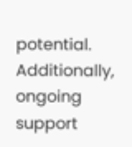potential. Additionally, ongoing support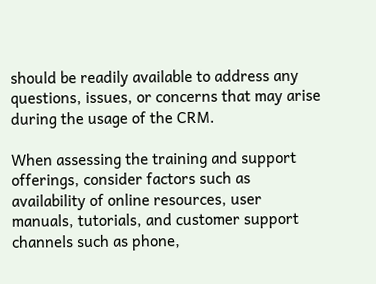should be readily available to address any questions, issues, or concerns that may arise during the usage of the CRM.

When assessing the training and support offerings, consider factors such as availability of online resources, user manuals, tutorials, and customer support channels such as phone,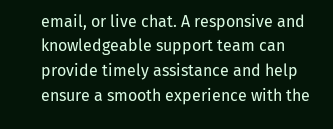email, or live chat. A responsive and knowledgeable support team can provide timely assistance and help ensure a smooth experience with the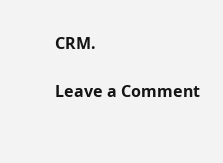CRM.

Leave a Comment